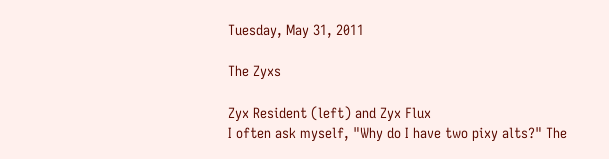Tuesday, May 31, 2011

The Zyxs

Zyx Resident (left) and Zyx Flux
I often ask myself, "Why do I have two pixy alts?" The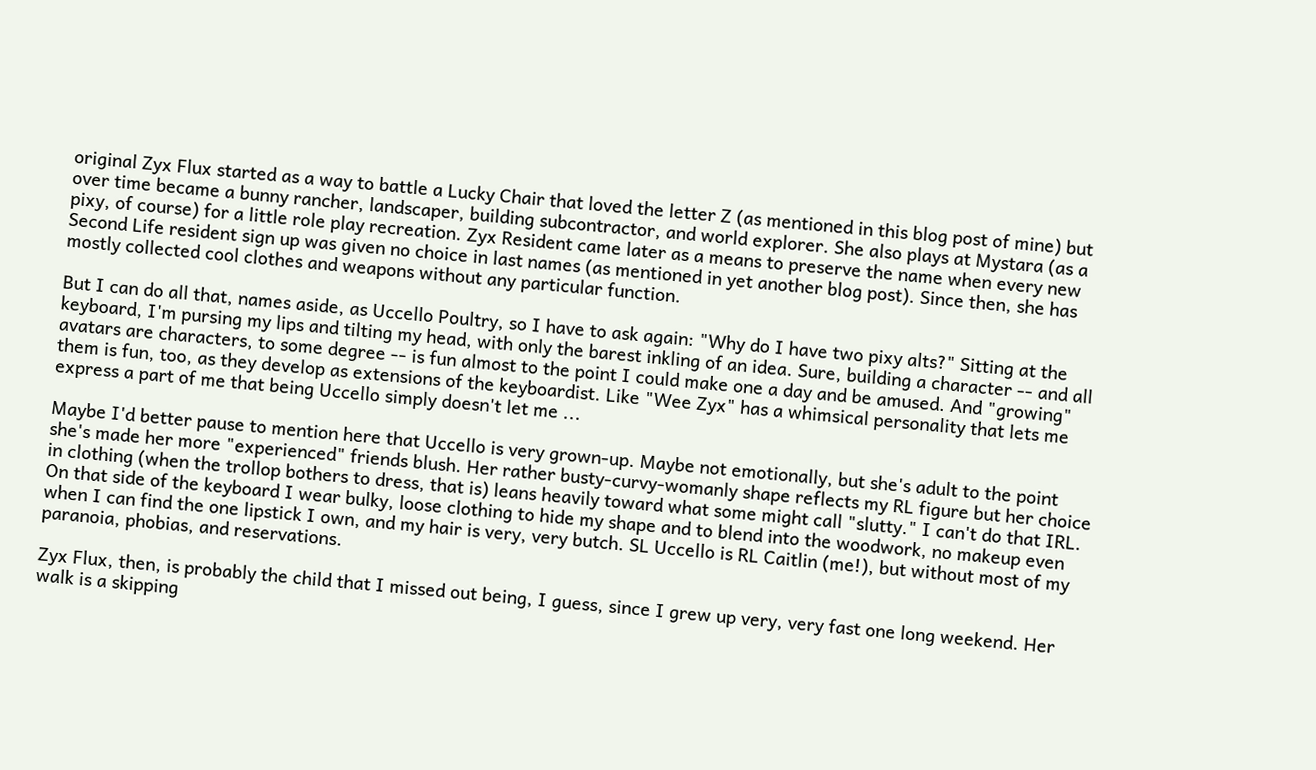original Zyx Flux started as a way to battle a Lucky Chair that loved the letter Z (as mentioned in this blog post of mine) but over time became a bunny rancher, landscaper, building subcontractor, and world explorer. She also plays at Mystara (as a pixy, of course) for a little role play recreation. Zyx Resident came later as a means to preserve the name when every new Second Life resident sign up was given no choice in last names (as mentioned in yet another blog post). Since then, she has mostly collected cool clothes and weapons without any particular function.

But I can do all that, names aside, as Uccello Poultry, so I have to ask again: "Why do I have two pixy alts?" Sitting at the keyboard, I'm pursing my lips and tilting my head, with only the barest inkling of an idea. Sure, building a character -- and all avatars are characters, to some degree -- is fun almost to the point I could make one a day and be amused. And "growing" them is fun, too, as they develop as extensions of the keyboardist. Like "Wee Zyx" has a whimsical personality that lets me express a part of me that being Uccello simply doesn't let me ...

Maybe I'd better pause to mention here that Uccello is very grown-up. Maybe not emotionally, but she's adult to the point she's made her more "experienced" friends blush. Her rather busty-curvy-womanly shape reflects my RL figure but her choice in clothing (when the trollop bothers to dress, that is) leans heavily toward what some might call "slutty." I can't do that IRL. On that side of the keyboard I wear bulky, loose clothing to hide my shape and to blend into the woodwork, no makeup even when I can find the one lipstick I own, and my hair is very, very butch. SL Uccello is RL Caitlin (me!), but without most of my paranoia, phobias, and reservations.

Zyx Flux, then, is probably the child that I missed out being, I guess, since I grew up very, very fast one long weekend. Her walk is a skipping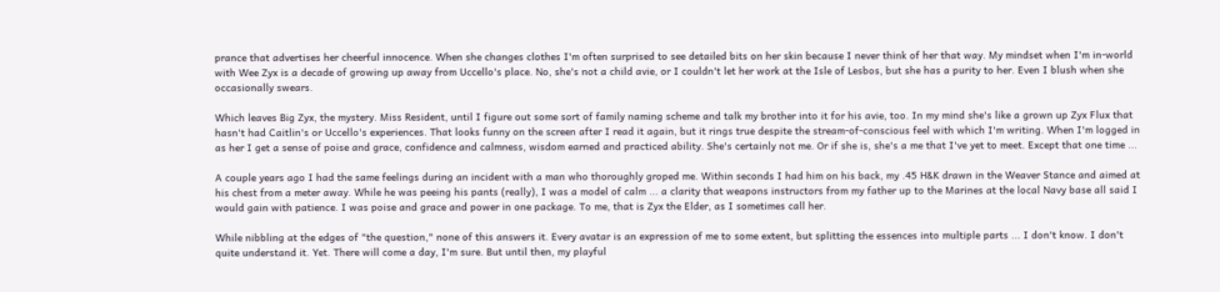prance that advertises her cheerful innocence. When she changes clothes I'm often surprised to see detailed bits on her skin because I never think of her that way. My mindset when I'm in-world with Wee Zyx is a decade of growing up away from Uccello's place. No, she's not a child avie, or I couldn't let her work at the Isle of Lesbos, but she has a purity to her. Even I blush when she occasionally swears.

Which leaves Big Zyx, the mystery. Miss Resident, until I figure out some sort of family naming scheme and talk my brother into it for his avie, too. In my mind she's like a grown up Zyx Flux that hasn't had Caitlin's or Uccello's experiences. That looks funny on the screen after I read it again, but it rings true despite the stream-of-conscious feel with which I'm writing. When I'm logged in as her I get a sense of poise and grace, confidence and calmness, wisdom earned and practiced ability. She's certainly not me. Or if she is, she's a me that I've yet to meet. Except that one time ...

A couple years ago I had the same feelings during an incident with a man who thoroughly groped me. Within seconds I had him on his back, my .45 H&K drawn in the Weaver Stance and aimed at his chest from a meter away. While he was peeing his pants (really), I was a model of calm ... a clarity that weapons instructors from my father up to the Marines at the local Navy base all said I would gain with patience. I was poise and grace and power in one package. To me, that is Zyx the Elder, as I sometimes call her.

While nibbling at the edges of "the question," none of this answers it. Every avatar is an expression of me to some extent, but splitting the essences into multiple parts ... I don't know. I don't quite understand it. Yet. There will come a day, I'm sure. But until then, my playful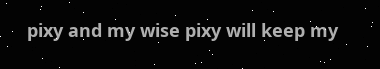pixy and my wise pixy will keep my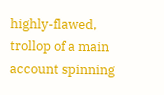highly-flawed, trollop of a main account spinning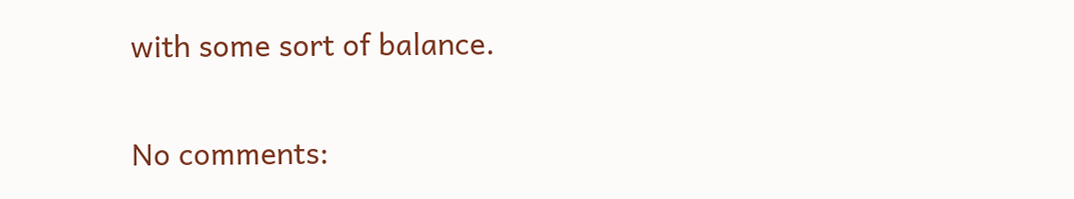with some sort of balance.

No comments: